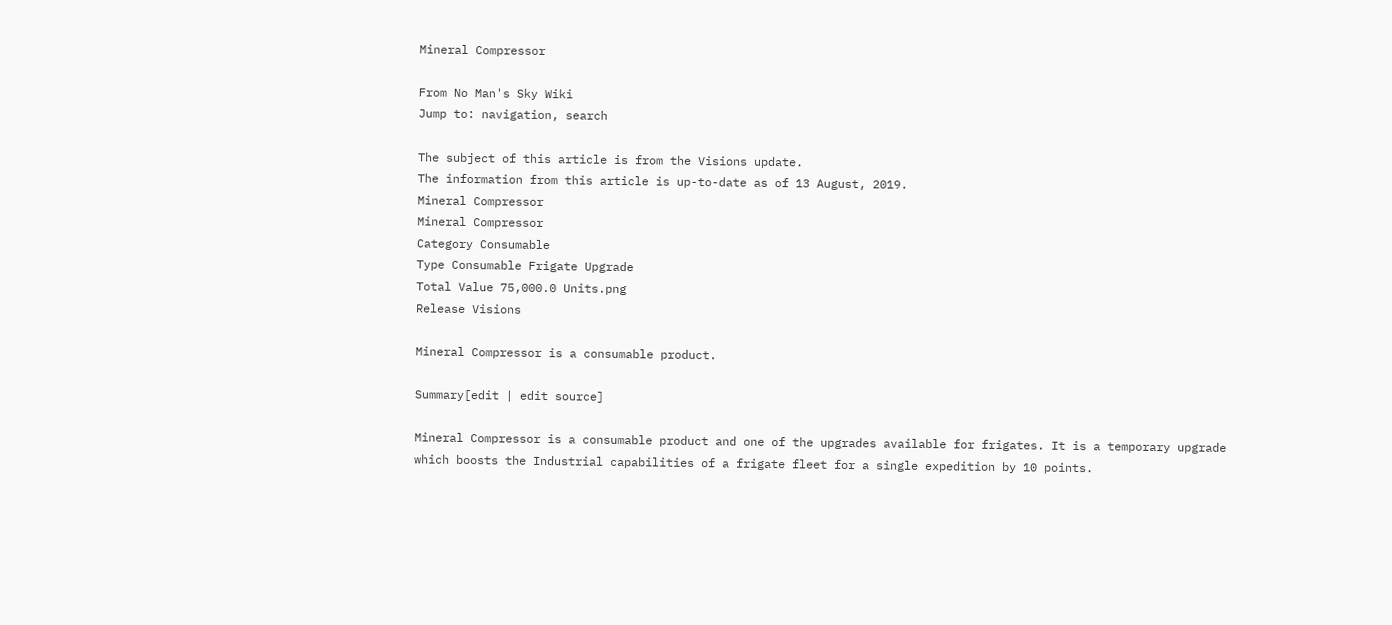Mineral Compressor

From No Man's Sky Wiki
Jump to: navigation, search

The subject of this article is from the Visions update.
The information from this article is up-to-date as of 13 August, 2019.
Mineral Compressor
Mineral Compressor
Category Consumable
Type Consumable Frigate Upgrade
Total Value 75,000.0 Units.png
Release Visions

Mineral Compressor is a consumable product.

Summary[edit | edit source]

Mineral Compressor is a consumable product and one of the upgrades available for frigates. It is a temporary upgrade which boosts the Industrial capabilities of a frigate fleet for a single expedition by 10 points.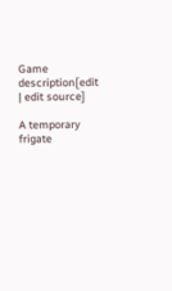Game description[edit | edit source]

A temporary frigate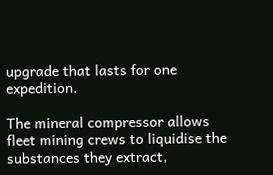upgrade that lasts for one expedition.

The mineral compressor allows fleet mining crews to liquidise the substances they extract,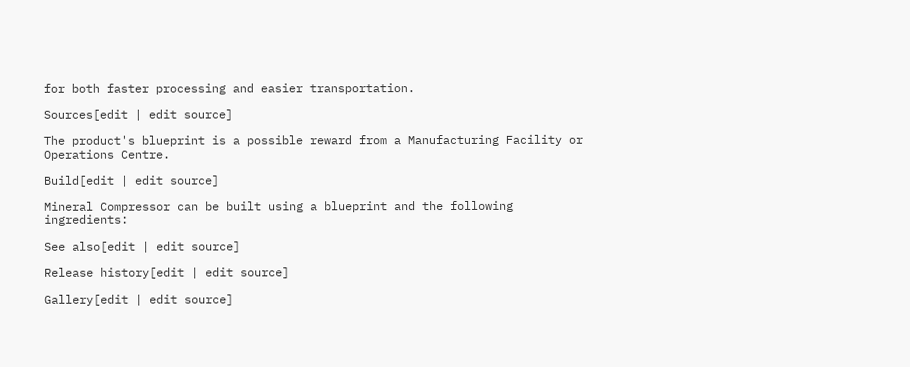for both faster processing and easier transportation.

Sources[edit | edit source]

The product's blueprint is a possible reward from a Manufacturing Facility or Operations Centre.

Build[edit | edit source]

Mineral Compressor can be built using a blueprint and the following ingredients:

See also[edit | edit source]

Release history[edit | edit source]

Gallery[edit | edit source]